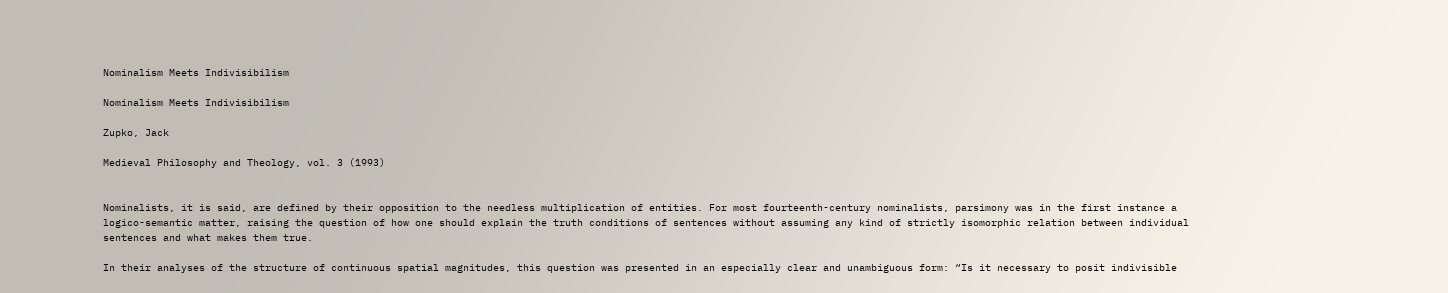Nominalism Meets Indivisibilism

Nominalism Meets Indivisibilism

Zupko, Jack

Medieval Philosophy and Theology, vol. 3 (1993)


Nominalists, it is said, are defined by their opposition to the needless multiplication of entities. For most fourteenth-century nominalists, parsimony was in the first instance a logico-semantic matter, raising the question of how one should explain the truth conditions of sentences without assuming any kind of strictly isomorphic relation between individual sentences and what makes them true.

In their analyses of the structure of continuous spatial magnitudes, this question was presented in an especially clear and unambiguous form: “Is it necessary to posit indivisible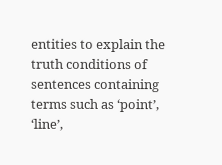entities to explain the truth conditions of sentences containing terms such as ‘point’, ‘line’,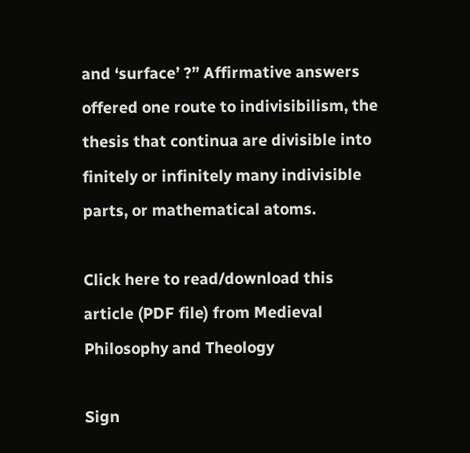and ‘surface’ ?” Affirmative answers offered one route to indivisibilism, the thesis that continua are divisible into finitely or infinitely many indivisible parts, or mathematical atoms.

Click here to read/download this article (PDF file) from Medieval Philosophy and Theology

Sign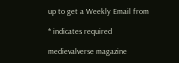up to get a Weekly Email from

* indicates required

medievalverse magazine